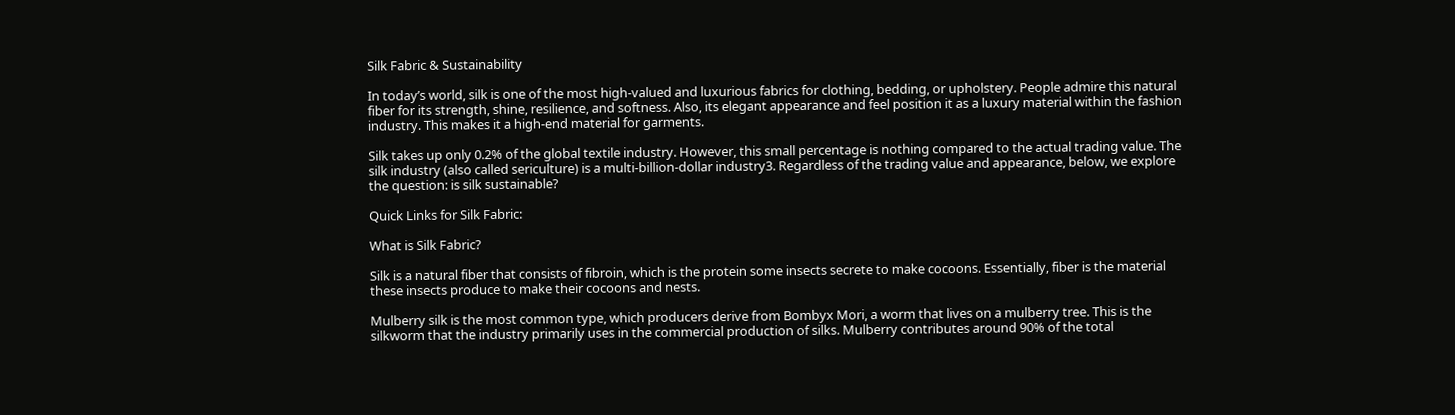Silk Fabric & Sustainability

In today’s world, silk is one of the most high-valued and luxurious fabrics for clothing, bedding, or upholstery. People admire this natural fiber for its strength, shine, resilience, and softness. Also, its elegant appearance and feel position it as a luxury material within the fashion industry. This makes it a high-end material for garments.

Silk takes up only 0.2% of the global textile industry. However, this small percentage is nothing compared to the actual trading value. The silk industry (also called sericulture) is a multi-billion-dollar industry3. Regardless of the trading value and appearance, below, we explore the question: is silk sustainable?

Quick Links for Silk Fabric:

What is Silk Fabric?

Silk is a natural fiber that consists of fibroin, which is the protein some insects secrete to make cocoons. Essentially, fiber is the material these insects produce to make their cocoons and nests.

Mulberry silk is the most common type, which producers derive from Bombyx Mori, a worm that lives on a mulberry tree. This is the silkworm that the industry primarily uses in the commercial production of silks. Mulberry contributes around 90% of the total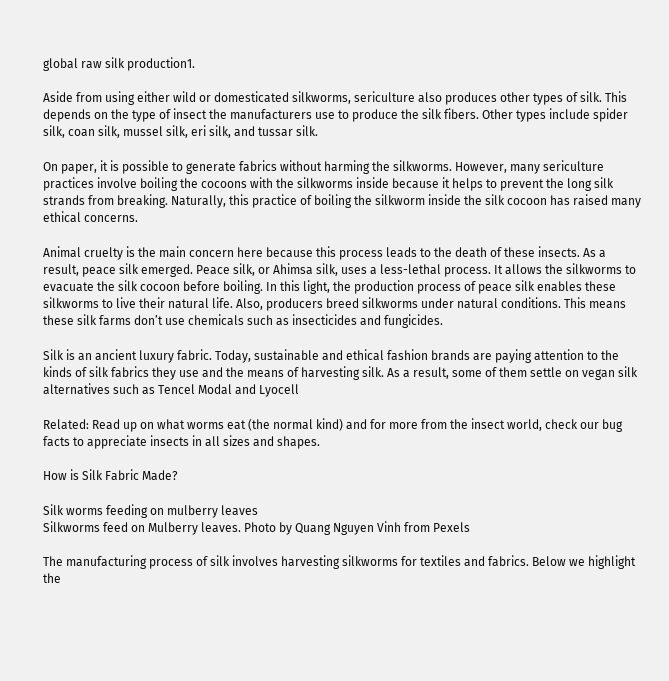global raw silk production1.

Aside from using either wild or domesticated silkworms, sericulture also produces other types of silk. This depends on the type of insect the manufacturers use to produce the silk fibers. Other types include spider silk, coan silk, mussel silk, eri silk, and tussar silk.

On paper, it is possible to generate fabrics without harming the silkworms. However, many sericulture practices involve boiling the cocoons with the silkworms inside because it helps to prevent the long silk strands from breaking. Naturally, this practice of boiling the silkworm inside the silk cocoon has raised many ethical concerns.

Animal cruelty is the main concern here because this process leads to the death of these insects. As a result, peace silk emerged. Peace silk, or Ahimsa silk, uses a less-lethal process. It allows the silkworms to evacuate the silk cocoon before boiling. In this light, the production process of peace silk enables these silkworms to live their natural life. Also, producers breed silkworms under natural conditions. This means these silk farms don’t use chemicals such as insecticides and fungicides.

Silk is an ancient luxury fabric. Today, sustainable and ethical fashion brands are paying attention to the kinds of silk fabrics they use and the means of harvesting silk. As a result, some of them settle on vegan silk alternatives such as Tencel Modal and Lyocell

Related: Read up on what worms eat (the normal kind) and for more from the insect world, check our bug facts to appreciate insects in all sizes and shapes.

How is Silk Fabric Made?

Silk worms feeding on mulberry leaves
Silkworms feed on Mulberry leaves. Photo by Quang Nguyen Vinh from Pexels

The manufacturing process of silk involves harvesting silkworms for textiles and fabrics. Below we highlight the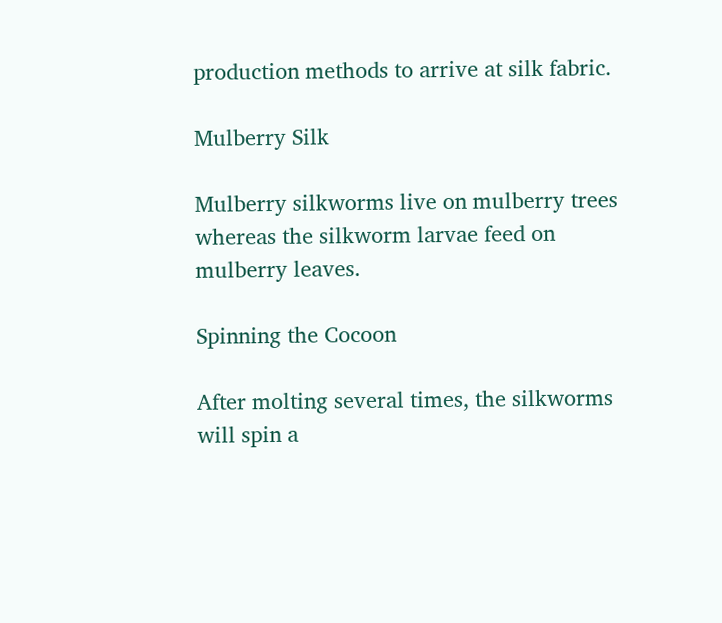production methods to arrive at silk fabric.

Mulberry Silk

Mulberry silkworms live on mulberry trees whereas the silkworm larvae feed on mulberry leaves.

Spinning the Cocoon

After molting several times, the silkworms will spin a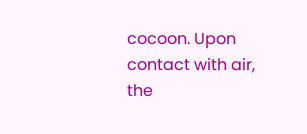cocoon. Upon contact with air, the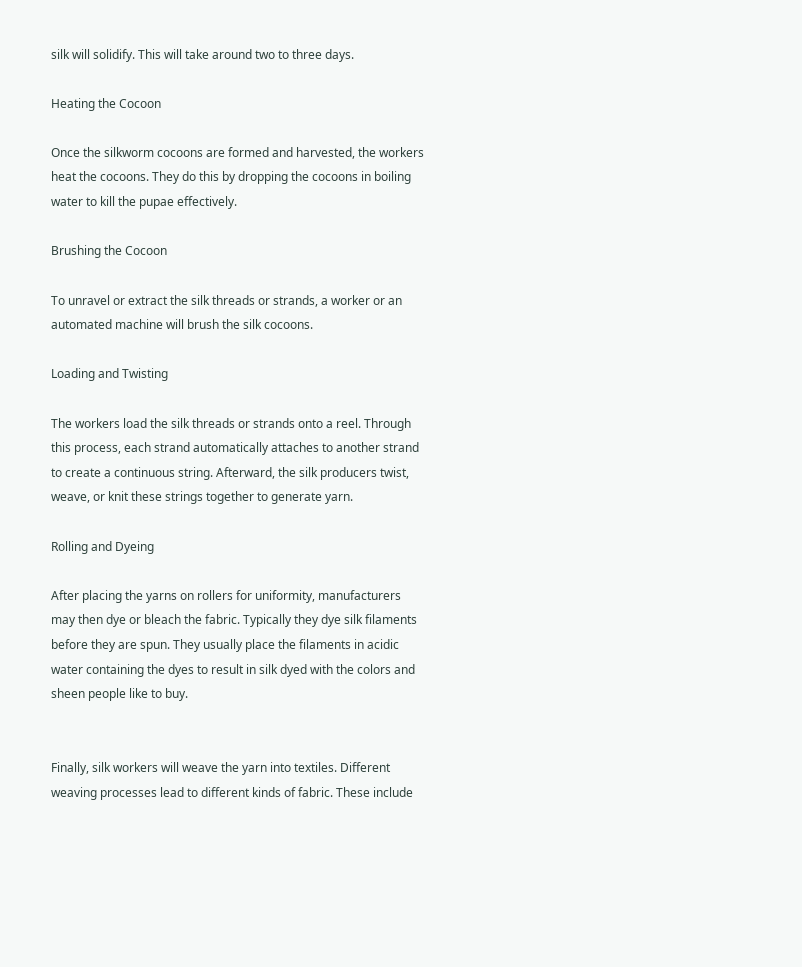silk will solidify. This will take around two to three days.

Heating the Cocoon

Once the silkworm cocoons are formed and harvested, the workers heat the cocoons. They do this by dropping the cocoons in boiling water to kill the pupae effectively.

Brushing the Cocoon

To unravel or extract the silk threads or strands, a worker or an automated machine will brush the silk cocoons.

Loading and Twisting

The workers load the silk threads or strands onto a reel. Through this process, each strand automatically attaches to another strand to create a continuous string. Afterward, the silk producers twist, weave, or knit these strings together to generate yarn.

Rolling and Dyeing

After placing the yarns on rollers for uniformity, manufacturers may then dye or bleach the fabric. Typically they dye silk filaments before they are spun. They usually place the filaments in acidic water containing the dyes to result in silk dyed with the colors and sheen people like to buy.


Finally, silk workers will weave the yarn into textiles. Different weaving processes lead to different kinds of fabric. These include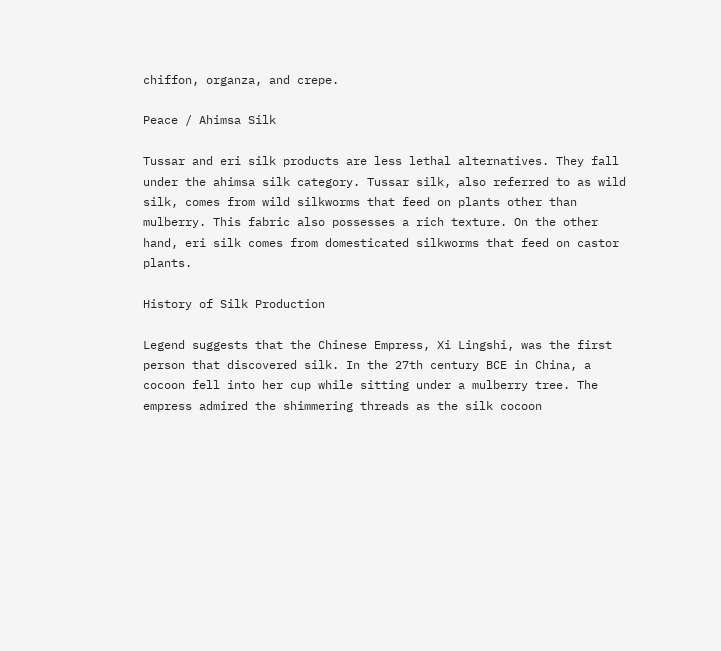chiffon, organza, and crepe.

Peace / Ahimsa Silk

Tussar and eri silk products are less lethal alternatives. They fall under the ahimsa silk category. Tussar silk, also referred to as wild silk, comes from wild silkworms that feed on plants other than mulberry. This fabric also possesses a rich texture. On the other hand, eri silk comes from domesticated silkworms that feed on castor plants.

History of Silk Production

Legend suggests that the Chinese Empress, Xi Lingshi, was the first person that discovered silk. In the 27th century BCE in China, a cocoon fell into her cup while sitting under a mulberry tree. The empress admired the shimmering threads as the silk cocoon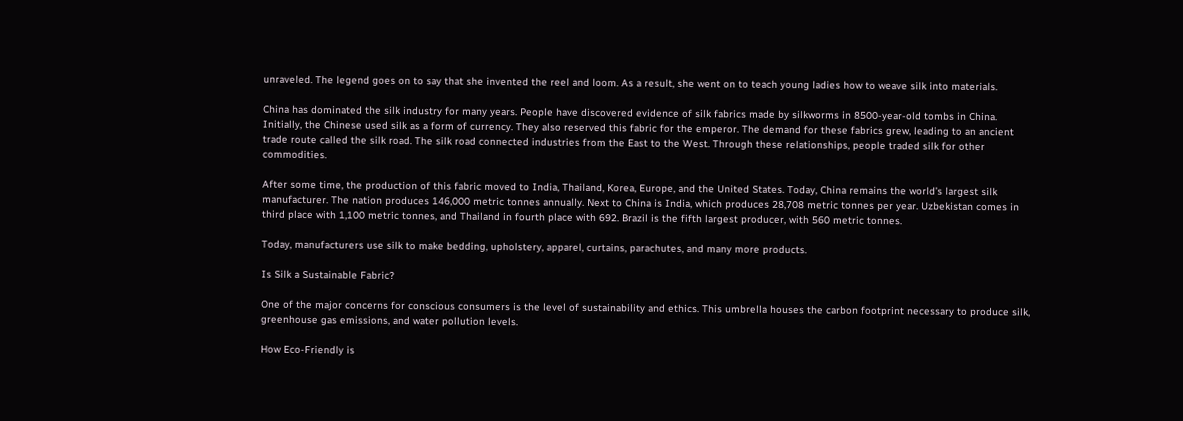unraveled. The legend goes on to say that she invented the reel and loom. As a result, she went on to teach young ladies how to weave silk into materials.

China has dominated the silk industry for many years. People have discovered evidence of silk fabrics made by silkworms in 8500-year-old tombs in China. Initially, the Chinese used silk as a form of currency. They also reserved this fabric for the emperor. The demand for these fabrics grew, leading to an ancient trade route called the silk road. The silk road connected industries from the East to the West. Through these relationships, people traded silk for other commodities.

After some time, the production of this fabric moved to India, Thailand, Korea, Europe, and the United States. Today, China remains the world’s largest silk manufacturer. The nation produces 146,000 metric tonnes annually. Next to China is India, which produces 28,708 metric tonnes per year. Uzbekistan comes in third place with 1,100 metric tonnes, and Thailand in fourth place with 692. Brazil is the fifth largest producer, with 560 metric tonnes.

Today, manufacturers use silk to make bedding, upholstery, apparel, curtains, parachutes, and many more products.

Is Silk a Sustainable Fabric?

One of the major concerns for conscious consumers is the level of sustainability and ethics. This umbrella houses the carbon footprint necessary to produce silk, greenhouse gas emissions, and water pollution levels.

How Eco-Friendly is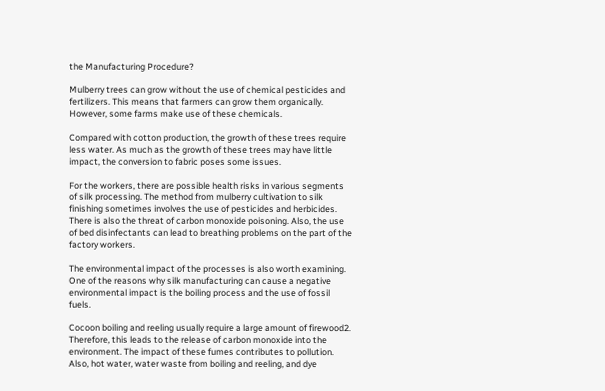the Manufacturing Procedure?

Mulberry trees can grow without the use of chemical pesticides and fertilizers. This means that farmers can grow them organically. However, some farms make use of these chemicals.

Compared with cotton production, the growth of these trees require less water. As much as the growth of these trees may have little impact, the conversion to fabric poses some issues.

For the workers, there are possible health risks in various segments of silk processing. The method from mulberry cultivation to silk finishing sometimes involves the use of pesticides and herbicides. There is also the threat of carbon monoxide poisoning. Also, the use of bed disinfectants can lead to breathing problems on the part of the factory workers.

The environmental impact of the processes is also worth examining. One of the reasons why silk manufacturing can cause a negative environmental impact is the boiling process and the use of fossil fuels.

Cocoon boiling and reeling usually require a large amount of firewood2. Therefore, this leads to the release of carbon monoxide into the environment. The impact of these fumes contributes to pollution. Also, hot water, water waste from boiling and reeling, and dye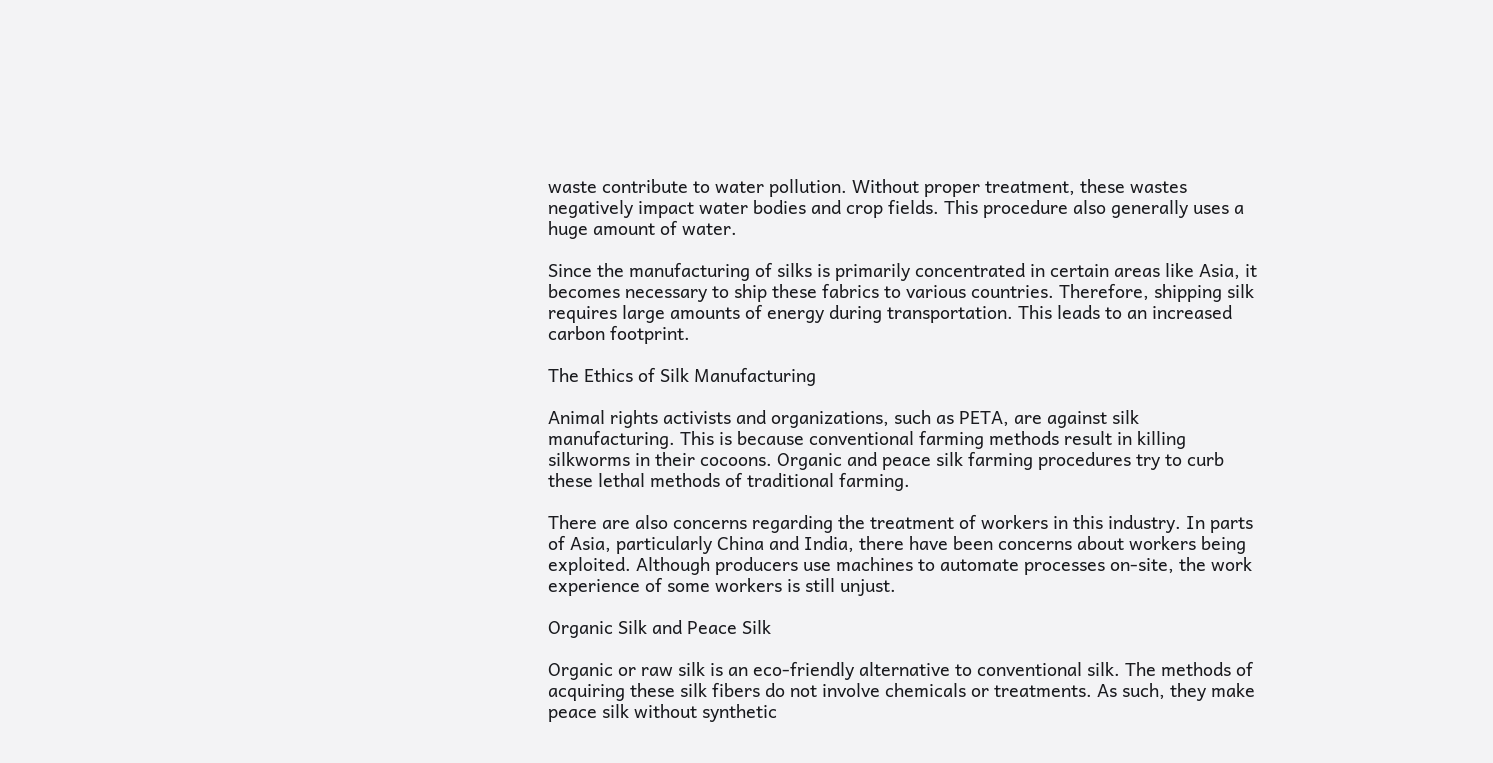waste contribute to water pollution. Without proper treatment, these wastes negatively impact water bodies and crop fields. This procedure also generally uses a huge amount of water.

Since the manufacturing of silks is primarily concentrated in certain areas like Asia, it becomes necessary to ship these fabrics to various countries. Therefore, shipping silk requires large amounts of energy during transportation. This leads to an increased carbon footprint.

The Ethics of Silk Manufacturing

Animal rights activists and organizations, such as PETA, are against silk manufacturing. This is because conventional farming methods result in killing silkworms in their cocoons. Organic and peace silk farming procedures try to curb these lethal methods of traditional farming.

There are also concerns regarding the treatment of workers in this industry. In parts of Asia, particularly China and India, there have been concerns about workers being exploited. Although producers use machines to automate processes on-site, the work experience of some workers is still unjust.

Organic Silk and Peace Silk

Organic or raw silk is an eco-friendly alternative to conventional silk. The methods of acquiring these silk fibers do not involve chemicals or treatments. As such, they make peace silk without synthetic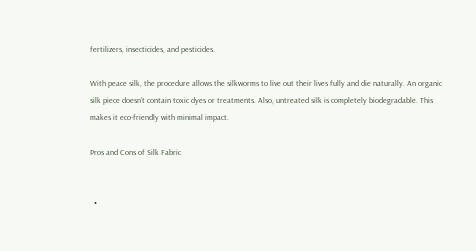fertilizers, insecticides, and pesticides.

With peace silk, the procedure allows the silkworms to live out their lives fully and die naturally. An organic silk piece doesn’t contain toxic dyes or treatments. Also, untreated silk is completely biodegradable. This makes it eco-friendly with minimal impact.

Pros and Cons of Silk Fabric


  •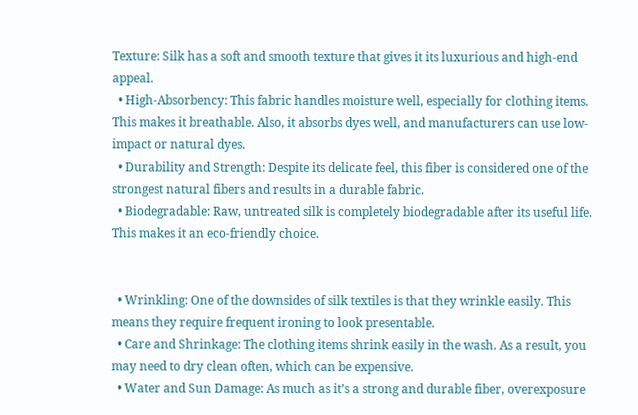Texture: Silk has a soft and smooth texture that gives it its luxurious and high-end appeal.
  • High-Absorbency: This fabric handles moisture well, especially for clothing items. This makes it breathable. Also, it absorbs dyes well, and manufacturers can use low-impact or natural dyes.
  • Durability and Strength: Despite its delicate feel, this fiber is considered one of the strongest natural fibers and results in a durable fabric.
  • Biodegradable: Raw, untreated silk is completely biodegradable after its useful life. This makes it an eco-friendly choice.


  • Wrinkling: One of the downsides of silk textiles is that they wrinkle easily. This means they require frequent ironing to look presentable.
  • Care and Shrinkage: The clothing items shrink easily in the wash. As a result, you may need to dry clean often, which can be expensive.
  • Water and Sun Damage: As much as it’s a strong and durable fiber, overexposure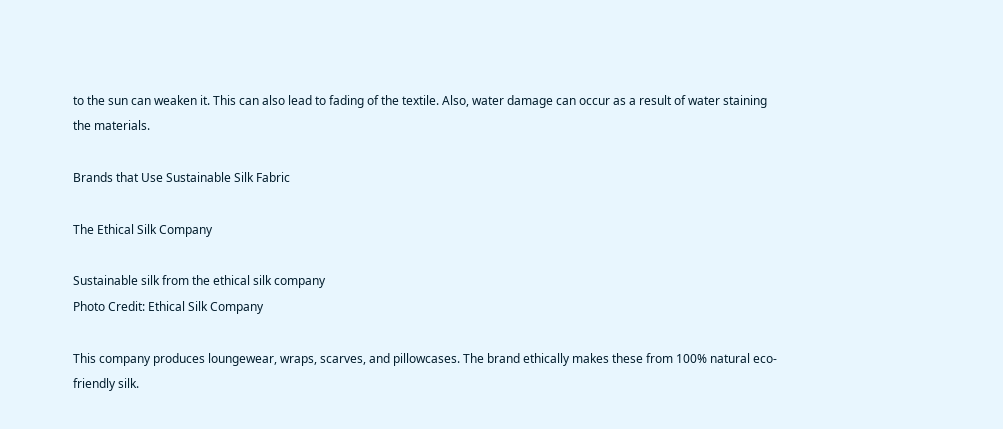to the sun can weaken it. This can also lead to fading of the textile. Also, water damage can occur as a result of water staining the materials.

Brands that Use Sustainable Silk Fabric

The Ethical Silk Company

Sustainable silk from the ethical silk company
Photo Credit: Ethical Silk Company

This company produces loungewear, wraps, scarves, and pillowcases. The brand ethically makes these from 100% natural eco-friendly silk.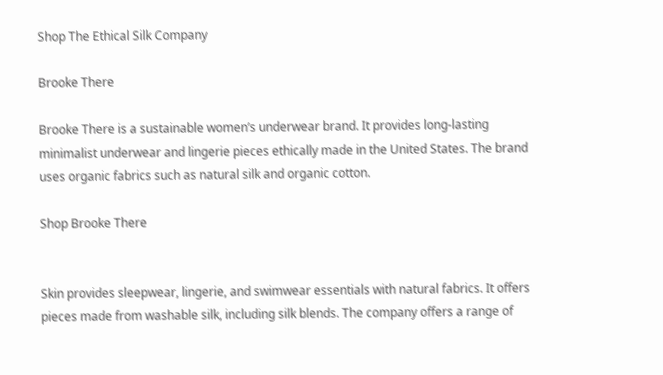Shop The Ethical Silk Company

Brooke There

Brooke There is a sustainable women’s underwear brand. It provides long-lasting minimalist underwear and lingerie pieces ethically made in the United States. The brand uses organic fabrics such as natural silk and organic cotton.

Shop Brooke There


Skin provides sleepwear, lingerie, and swimwear essentials with natural fabrics. It offers pieces made from washable silk, including silk blends. The company offers a range of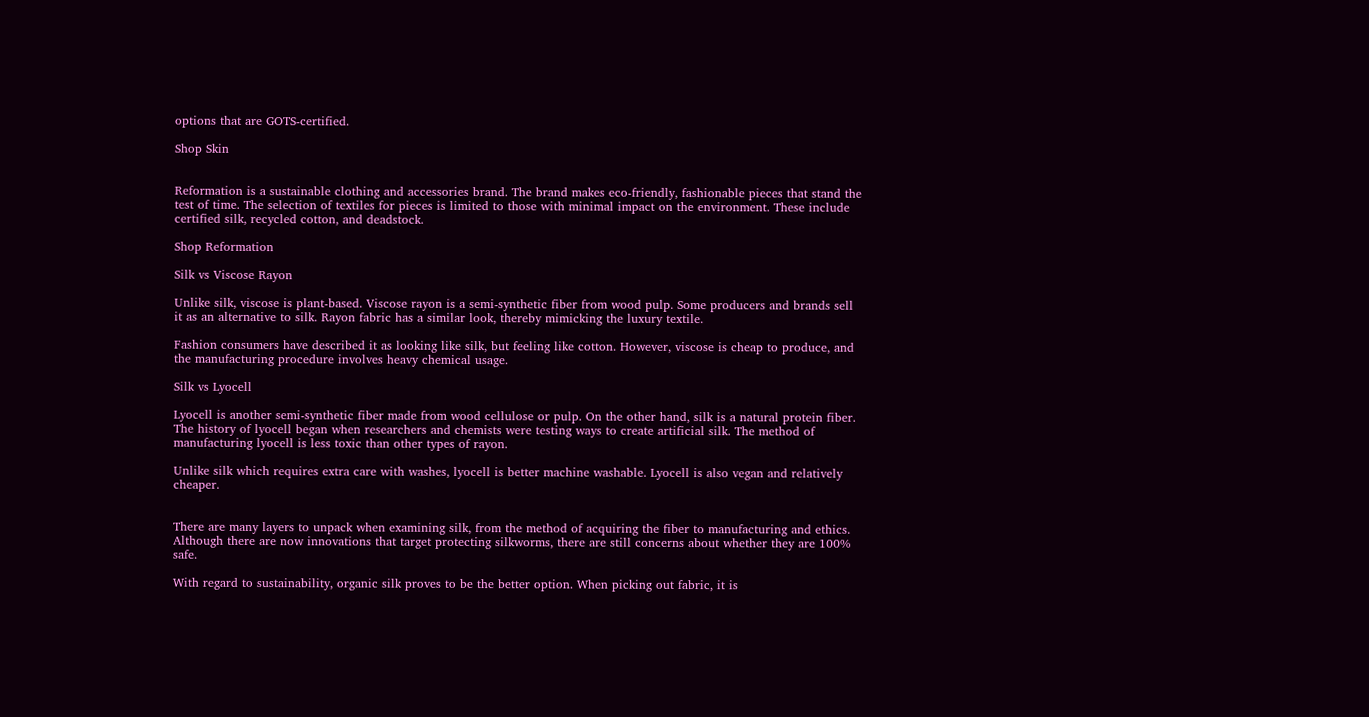options that are GOTS-certified.

Shop Skin


Reformation is a sustainable clothing and accessories brand. The brand makes eco-friendly, fashionable pieces that stand the test of time. The selection of textiles for pieces is limited to those with minimal impact on the environment. These include certified silk, recycled cotton, and deadstock.

Shop Reformation

Silk vs Viscose Rayon

Unlike silk, viscose is plant-based. Viscose rayon is a semi-synthetic fiber from wood pulp. Some producers and brands sell it as an alternative to silk. Rayon fabric has a similar look, thereby mimicking the luxury textile.

Fashion consumers have described it as looking like silk, but feeling like cotton. However, viscose is cheap to produce, and the manufacturing procedure involves heavy chemical usage.

Silk vs Lyocell

Lyocell is another semi-synthetic fiber made from wood cellulose or pulp. On the other hand, silk is a natural protein fiber. The history of lyocell began when researchers and chemists were testing ways to create artificial silk. The method of manufacturing lyocell is less toxic than other types of rayon.

Unlike silk which requires extra care with washes, lyocell is better machine washable. Lyocell is also vegan and relatively cheaper.


There are many layers to unpack when examining silk, from the method of acquiring the fiber to manufacturing and ethics. Although there are now innovations that target protecting silkworms, there are still concerns about whether they are 100% safe.

With regard to sustainability, organic silk proves to be the better option. When picking out fabric, it is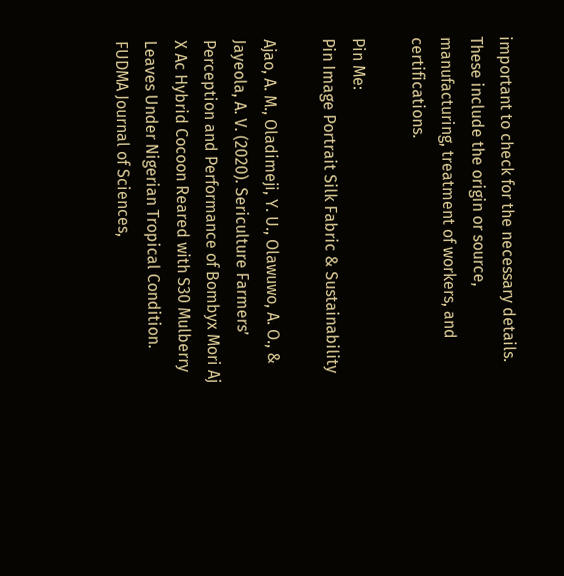important to check for the necessary details. These include the origin or source, manufacturing, treatment of workers, and certifications.

Pin Me:
Pin Image Portrait Silk Fabric & Sustainability

Ajao, A. M., Oladimeji, Y. U., Olawuwo, A. O., & Jayeola, A. V. (2020). Sericulture Farmers’ Perception and Performance of Bombyx Mori Aj X Ac Hybrid Cocoon Reared with S30 Mulberry Leaves Under Nigerian Tropical Condition. FUDMA Journal of Sciences,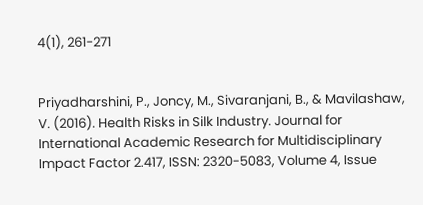4(1), 261-271


Priyadharshini, P., Joncy, M., Sivaranjani, B., & Mavilashaw, V. (2016). Health Risks in Silk Industry. Journal for International Academic Research for Multidisciplinary Impact Factor 2.417, ISSN: 2320-5083, Volume 4, Issue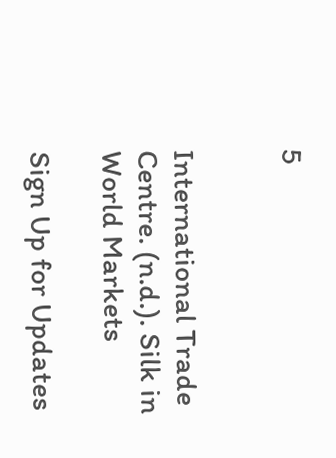5


International Trade Centre. (n.d.). Silk in World Markets

Sign Up for Updates